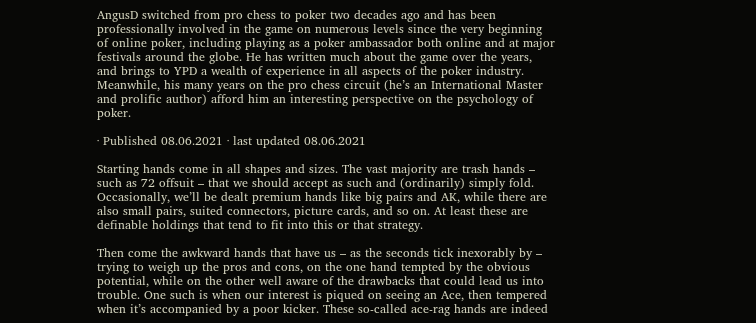AngusD switched from pro chess to poker two decades ago and has been professionally involved in the game on numerous levels since the very beginning of online poker, including playing as a poker ambassador both online and at major festivals around the globe. He has written much about the game over the years, and brings to YPD a wealth of experience in all aspects of the poker industry. Meanwhile, his many years on the pro chess circuit (he’s an International Master and prolific author) afford him an interesting perspective on the psychology of poker.

· Published 08.06.2021 · last updated 08.06.2021

Starting hands come in all shapes and sizes. The vast majority are trash hands – such as 72 offsuit – that we should accept as such and (ordinarily) simply fold. Occasionally, we’ll be dealt premium hands like big pairs and AK, while there are also small pairs, suited connectors, picture cards, and so on. At least these are definable holdings that tend to fit into this or that strategy.

Then come the awkward hands that have us – as the seconds tick inexorably by – trying to weigh up the pros and cons, on the one hand tempted by the obvious potential, while on the other well aware of the drawbacks that could lead us into trouble. One such is when our interest is piqued on seeing an Ace, then tempered when it’s accompanied by a poor kicker. These so-called ace-rag hands are indeed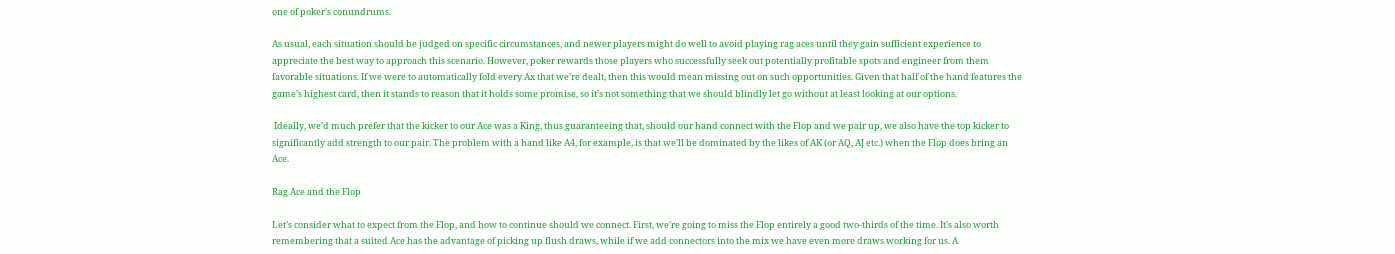one of poker’s conundrums.

As usual, each situation should be judged on specific circumstances, and newer players might do well to avoid playing rag aces until they gain sufficient experience to appreciate the best way to approach this scenario. However, poker rewards those players who successfully seek out potentially profitable spots and engineer from them favorable situations. If we were to automatically fold every Ax that we’re dealt, then this would mean missing out on such opportunities. Given that half of the hand features the game’s highest card, then it stands to reason that it holds some promise, so it’s not something that we should blindly let go without at least looking at our options.

 Ideally, we’d much prefer that the kicker to our Ace was a King, thus guaranteeing that, should our hand connect with the Flop and we pair up, we also have the top kicker to significantly add strength to our pair. The problem with a hand like A4, for example, is that we’ll be dominated by the likes of AK (or AQ, AJ etc.) when the Flop does bring an Ace.

Rag Ace and the Flop

Let’s consider what to expect from the Flop, and how to continue should we connect. First, we’re going to miss the Flop entirely a good two-thirds of the time. It’s also worth remembering that a suited Ace has the advantage of picking up flush draws, while if we add connectors into the mix we have even more draws working for us. A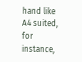hand like A4 suited, for instance,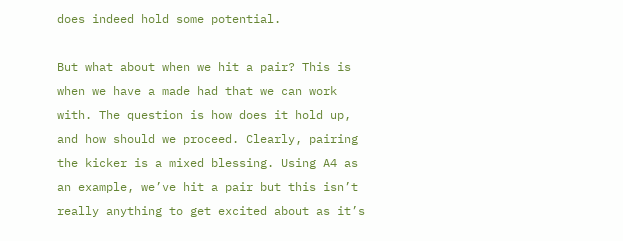does indeed hold some potential.

But what about when we hit a pair? This is when we have a made had that we can work with. The question is how does it hold up, and how should we proceed. Clearly, pairing the kicker is a mixed blessing. Using A4 as an example, we’ve hit a pair but this isn’t really anything to get excited about as it’s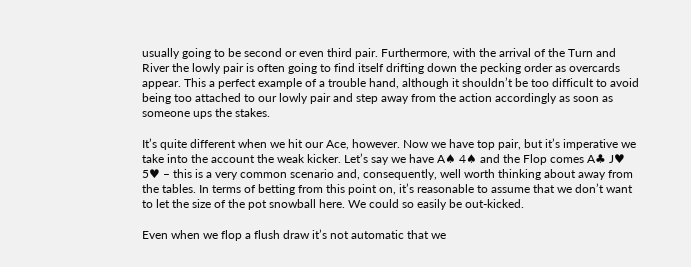usually going to be second or even third pair. Furthermore, with the arrival of the Turn and River the lowly pair is often going to find itself drifting down the pecking order as overcards appear. This a perfect example of a trouble hand, although it shouldn’t be too difficult to avoid being too attached to our lowly pair and step away from the action accordingly as soon as someone ups the stakes.

It’s quite different when we hit our Ace, however. Now we have top pair, but it’s imperative we take into the account the weak kicker. Let’s say we have A♠ 4♠ and the Flop comes A♣ J♥ 5♥ – this is a very common scenario and, consequently, well worth thinking about away from the tables. In terms of betting from this point on, it’s reasonable to assume that we don’t want to let the size of the pot snowball here. We could so easily be out-kicked.

Even when we flop a flush draw it’s not automatic that we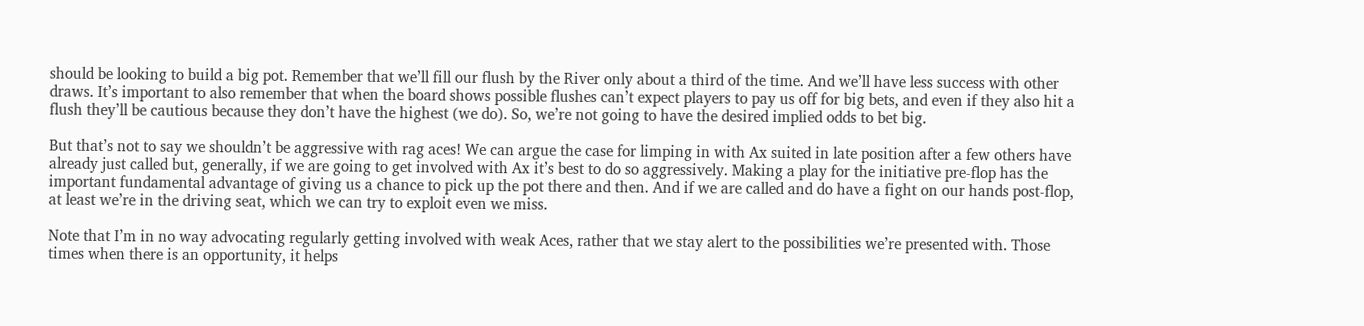should be looking to build a big pot. Remember that we’ll fill our flush by the River only about a third of the time. And we’ll have less success with other draws. It’s important to also remember that when the board shows possible flushes can’t expect players to pay us off for big bets, and even if they also hit a flush they’ll be cautious because they don’t have the highest (we do). So, we’re not going to have the desired implied odds to bet big.

But that’s not to say we shouldn’t be aggressive with rag aces! We can argue the case for limping in with Ax suited in late position after a few others have already just called but, generally, if we are going to get involved with Ax it’s best to do so aggressively. Making a play for the initiative pre-flop has the important fundamental advantage of giving us a chance to pick up the pot there and then. And if we are called and do have a fight on our hands post-flop, at least we’re in the driving seat, which we can try to exploit even we miss.

Note that I’m in no way advocating regularly getting involved with weak Aces, rather that we stay alert to the possibilities we’re presented with. Those times when there is an opportunity, it helps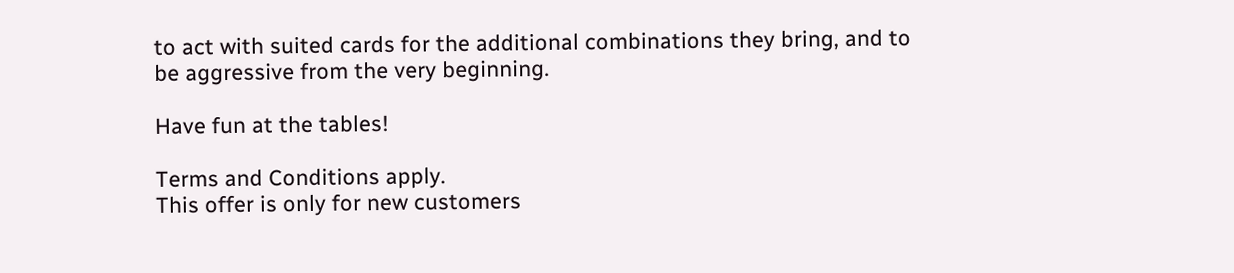to act with suited cards for the additional combinations they bring, and to be aggressive from the very beginning.

Have fun at the tables!

Terms and Conditions apply.
This offer is only for new customers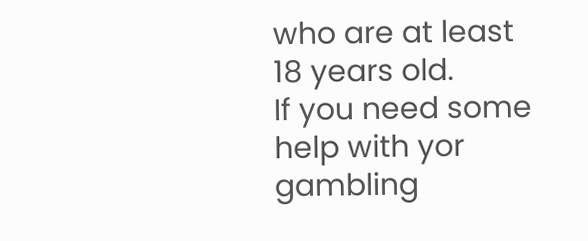who are at least 18 years old.
If you need some help with yor gambling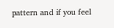pattern and if you feel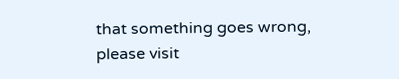that something goes wrong, please visit